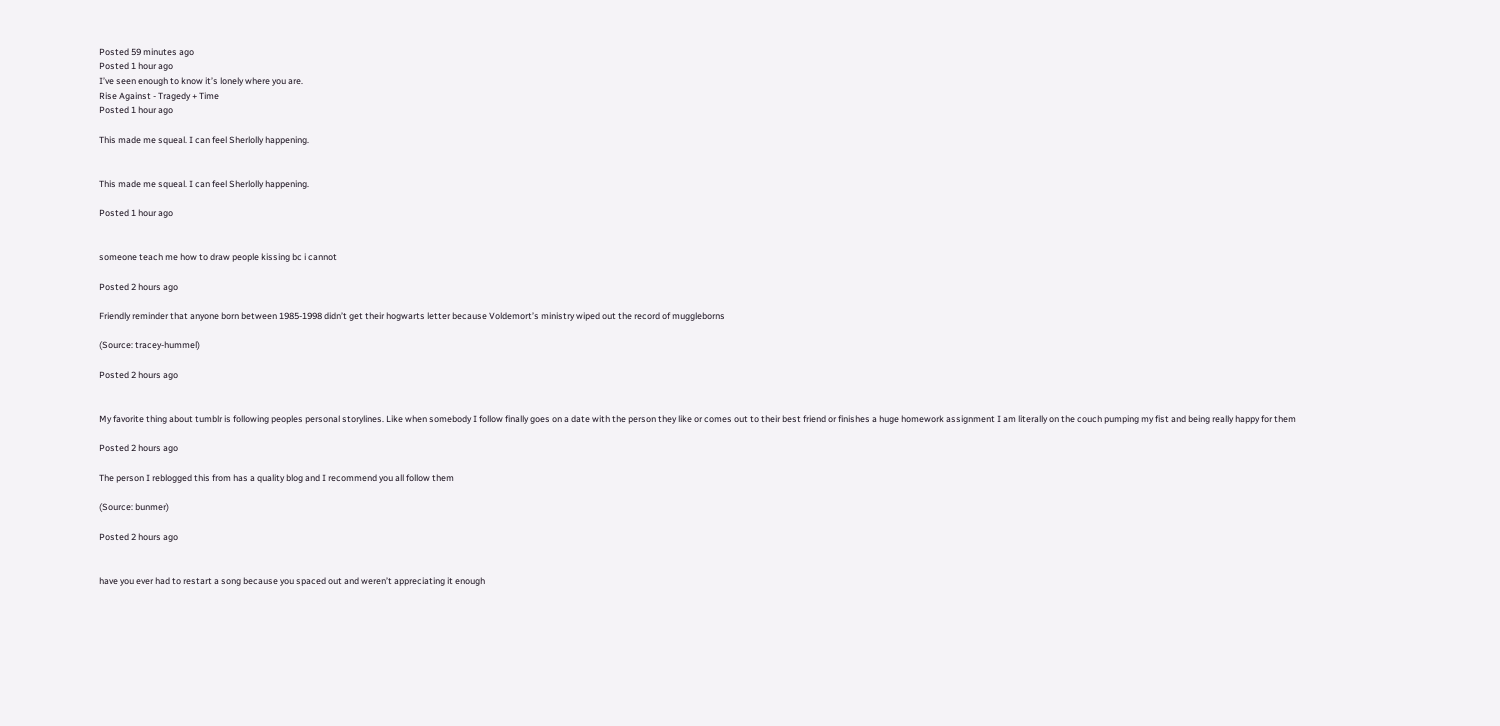Posted 59 minutes ago
Posted 1 hour ago
I’ve seen enough to know it’s lonely where you are.
Rise Against - Tragedy + Time
Posted 1 hour ago

This made me squeal. I can feel Sherlolly happening.


This made me squeal. I can feel Sherlolly happening.

Posted 1 hour ago


someone teach me how to draw people kissing bc i cannot

Posted 2 hours ago

Friendly reminder that anyone born between 1985-1998 didn’t get their hogwarts letter because Voldemort’s ministry wiped out the record of muggleborns

(Source: tracey-hummel)

Posted 2 hours ago


My favorite thing about tumblr is following peoples personal storylines. Like when somebody I follow finally goes on a date with the person they like or comes out to their best friend or finishes a huge homework assignment I am literally on the couch pumping my fist and being really happy for them

Posted 2 hours ago

The person I reblogged this from has a quality blog and I recommend you all follow them

(Source: bunmer)

Posted 2 hours ago


have you ever had to restart a song because you spaced out and weren’t appreciating it enough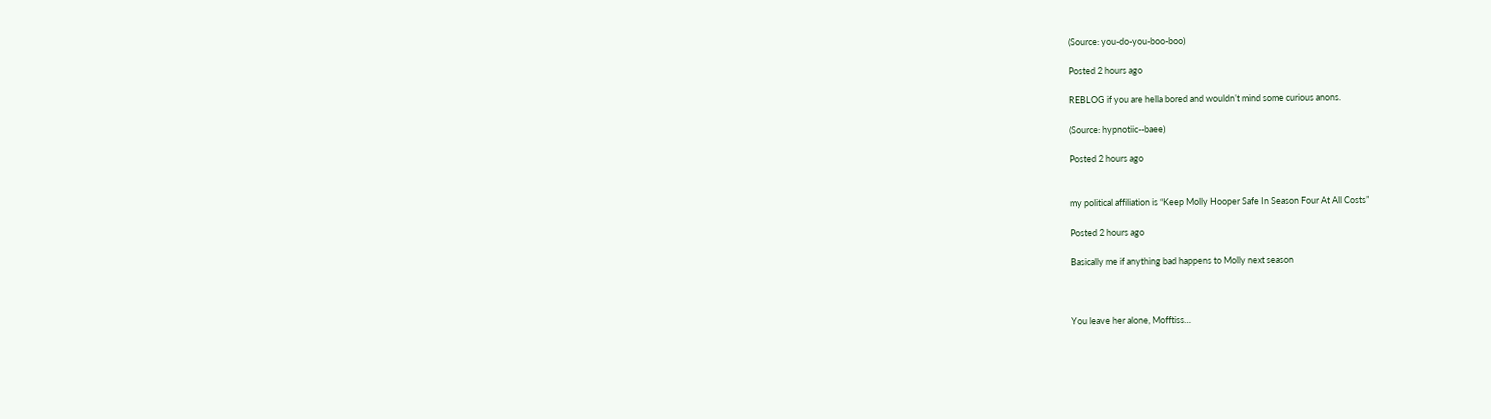(Source: you-do-you-boo-boo)

Posted 2 hours ago

REBLOG if you are hella bored and wouldn’t mind some curious anons.

(Source: hypnotiic--baee)

Posted 2 hours ago


my political affiliation is “Keep Molly Hooper Safe In Season Four At All Costs”

Posted 2 hours ago

Basically me if anything bad happens to Molly next season



You leave her alone, Mofftiss…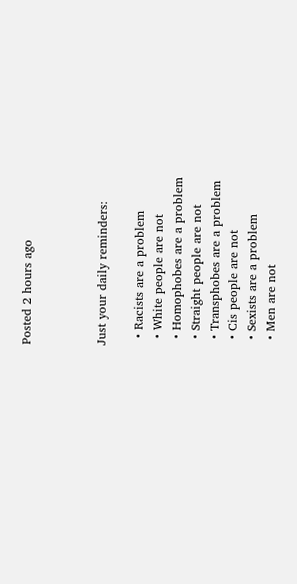Posted 2 hours ago



Just your daily reminders:

  • Racists are a problem
  • White people are not
  • Homophobes are a problem
  • Straight people are not
  • Transphobes are a problem
  • Cis people are not
  • Sexists are a problem
  • Men are not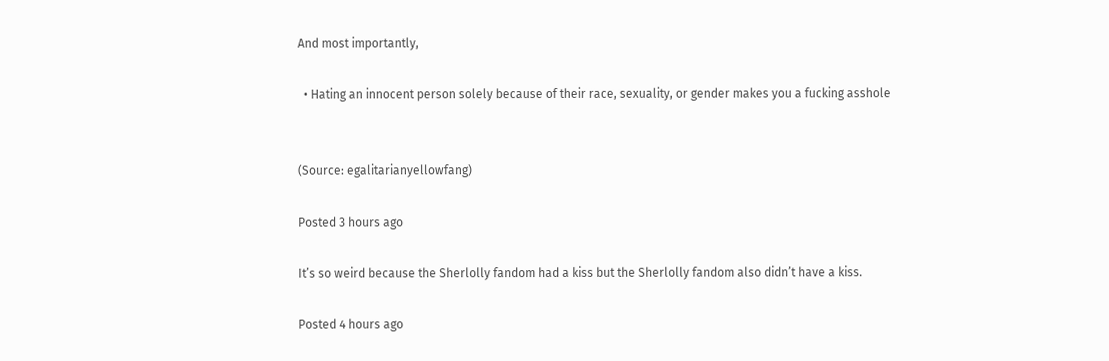And most importantly,

  • Hating an innocent person solely because of their race, sexuality, or gender makes you a fucking asshole


(Source: egalitarianyellowfang)

Posted 3 hours ago

It’s so weird because the Sherlolly fandom had a kiss but the Sherlolly fandom also didn’t have a kiss.

Posted 4 hours ago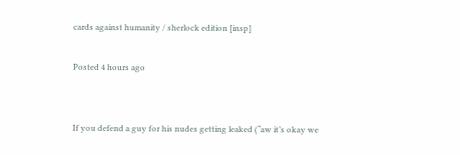cards against humanity / sherlock edition [insp]

Posted 4 hours ago


If you defend a guy for his nudes getting leaked (“aw it’s okay we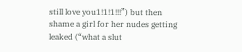still love you1!1!1!!!”) but then shame a girl for her nudes getting leaked (“what a slut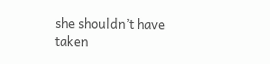she shouldn’t have taken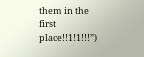them in the first place!!1!1!!!”)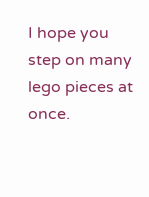I hope you step on many lego pieces at once.